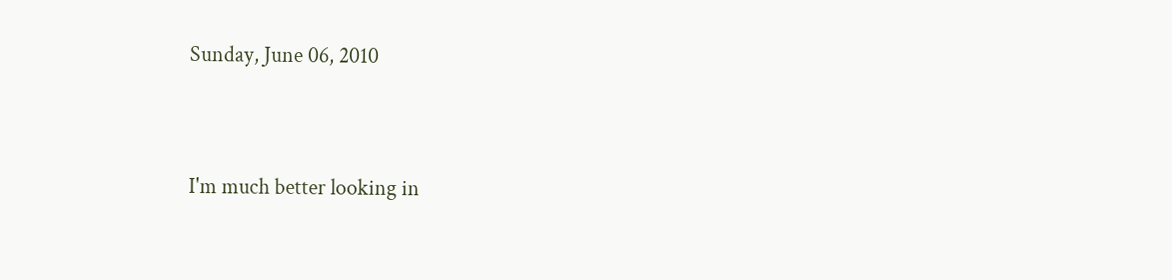Sunday, June 06, 2010


I'm much better looking in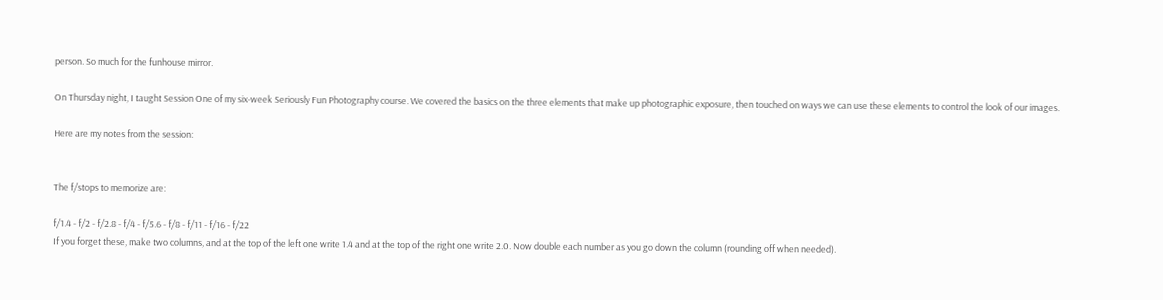person. So much for the funhouse mirror.

On Thursday night, I taught Session One of my six-week Seriously Fun Photography course. We covered the basics on the three elements that make up photographic exposure, then touched on ways we can use these elements to control the look of our images.

Here are my notes from the session:


The f/stops to memorize are:

f/1.4 - f/2 - f/2.8 - f/4 - f/5.6 - f/8 - f/11 - f/16 - f/22
If you forget these, make two columns, and at the top of the left one write 1.4 and at the top of the right one write 2.0. Now double each number as you go down the column (rounding off when needed).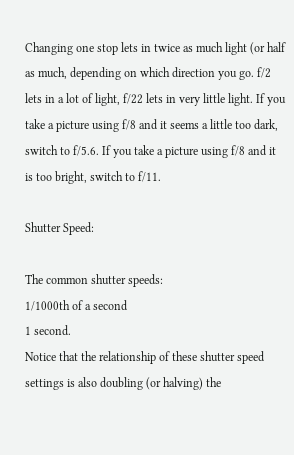Changing one stop lets in twice as much light (or half as much, depending on which direction you go. f/2 lets in a lot of light, f/22 lets in very little light. If you take a picture using f/8 and it seems a little too dark, switch to f/5.6. If you take a picture using f/8 and it is too bright, switch to f/11.

Shutter Speed:

The common shutter speeds:
1/1000th of a second
1 second.
Notice that the relationship of these shutter speed settings is also doubling (or halving) the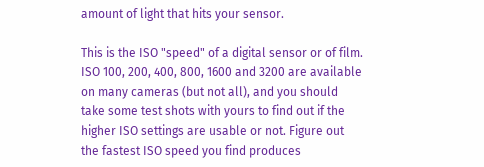amount of light that hits your sensor.

This is the ISO "speed" of a digital sensor or of film. ISO 100, 200, 400, 800, 1600 and 3200 are available on many cameras (but not all), and you should take some test shots with yours to find out if the higher ISO settings are usable or not. Figure out the fastest ISO speed you find produces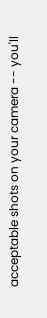acceptable shots on your camera -- you'll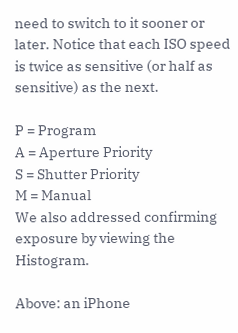need to switch to it sooner or later. Notice that each ISO speed is twice as sensitive (or half as sensitive) as the next.

P = Program
A = Aperture Priority
S = Shutter Priority
M = Manual
We also addressed confirming exposure by viewing the Histogram.

Above: an iPhone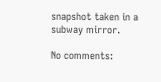snapshot taken in a subway mirror.

No comments: